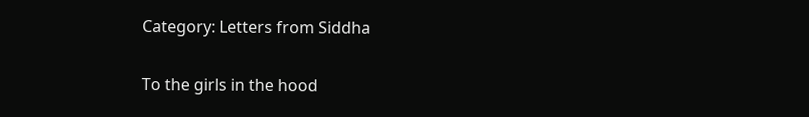Category: Letters from Siddha

To the girls in the hood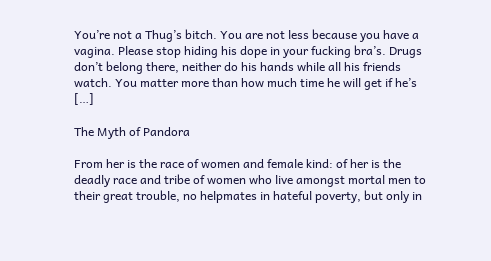You’re not a Thug’s bitch. You are not less because you have a vagina. Please stop hiding his dope in your fucking bra’s. Drugs don’t belong there, neither do his hands while all his friends watch. You matter more than how much time he will get if he’s […]

The Myth of Pandora

From her is the race of women and female kind: of her is the deadly race and tribe of women who live amongst mortal men to their great trouble, no helpmates in hateful poverty, but only in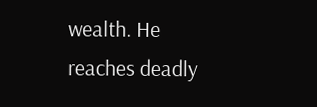wealth. He reaches deadly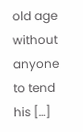old age without anyone to tend his […]